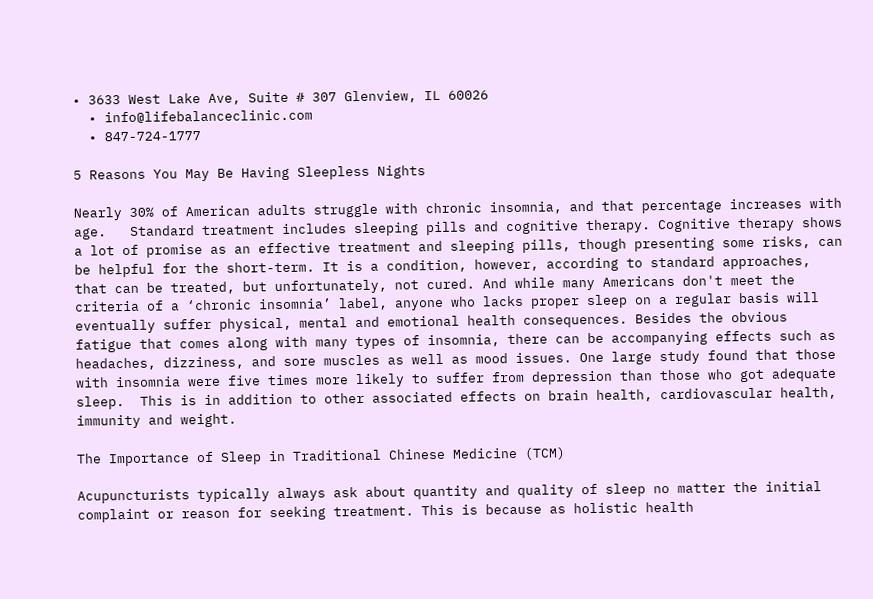• 3633 West Lake Ave, Suite # 307 Glenview, IL 60026
  • info@lifebalanceclinic.com
  • 847-724-1777

5 Reasons You May Be Having Sleepless Nights

Nearly 30% of American adults struggle with chronic insomnia, and that percentage increases with age.   Standard treatment includes sleeping pills and cognitive therapy. Cognitive therapy shows a lot of promise as an effective treatment and sleeping pills, though presenting some risks, can be helpful for the short-term. It is a condition, however, according to standard approaches, that can be treated, but unfortunately, not cured. And while many Americans don't meet the criteria of a ‘chronic insomnia’ label, anyone who lacks proper sleep on a regular basis will eventually suffer physical, mental and emotional health consequences. Besides the obvious fatigue that comes along with many types of insomnia, there can be accompanying effects such as headaches, dizziness, and sore muscles as well as mood issues. One large study found that those with insomnia were five times more likely to suffer from depression than those who got adequate sleep.  This is in addition to other associated effects on brain health, cardiovascular health, immunity and weight.

The Importance of Sleep in Traditional Chinese Medicine (TCM)

Acupuncturists typically always ask about quantity and quality of sleep no matter the initial complaint or reason for seeking treatment. This is because as holistic health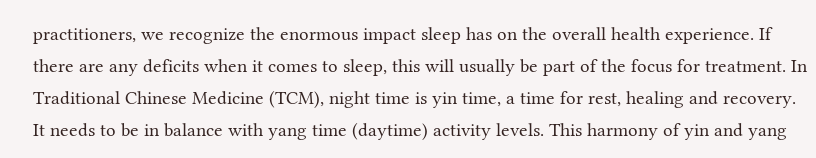practitioners, we recognize the enormous impact sleep has on the overall health experience. If there are any deficits when it comes to sleep, this will usually be part of the focus for treatment. In Traditional Chinese Medicine (TCM), night time is yin time, a time for rest, healing and recovery. It needs to be in balance with yang time (daytime) activity levels. This harmony of yin and yang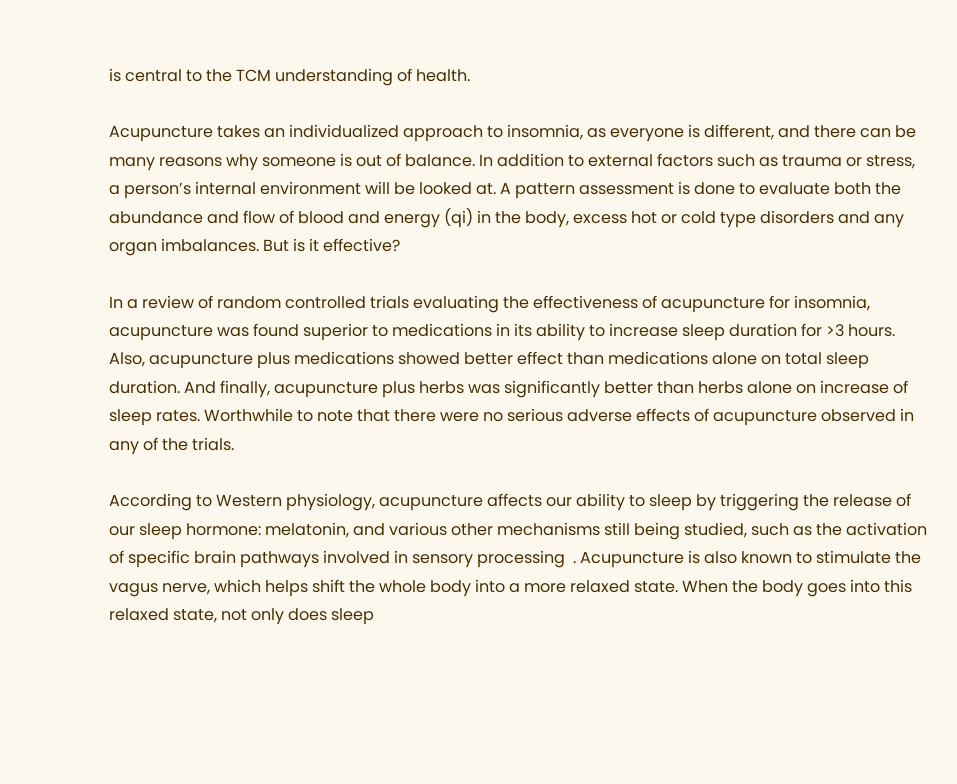is central to the TCM understanding of health.

Acupuncture takes an individualized approach to insomnia, as everyone is different, and there can be many reasons why someone is out of balance. In addition to external factors such as trauma or stress, a person’s internal environment will be looked at. A pattern assessment is done to evaluate both the abundance and flow of blood and energy (qi) in the body, excess hot or cold type disorders and any organ imbalances. But is it effective?

In a review of random controlled trials evaluating the effectiveness of acupuncture for insomnia, acupuncture was found superior to medications in its ability to increase sleep duration for >3 hours. Also, acupuncture plus medications showed better effect than medications alone on total sleep duration. And finally, acupuncture plus herbs was significantly better than herbs alone on increase of sleep rates. Worthwhile to note that there were no serious adverse effects of acupuncture observed in any of the trials.

According to Western physiology, acupuncture affects our ability to sleep by triggering the release of our sleep hormone: melatonin, and various other mechanisms still being studied, such as the activation of specific brain pathways involved in sensory processing  . Acupuncture is also known to stimulate the vagus nerve, which helps shift the whole body into a more relaxed state. When the body goes into this relaxed state, not only does sleep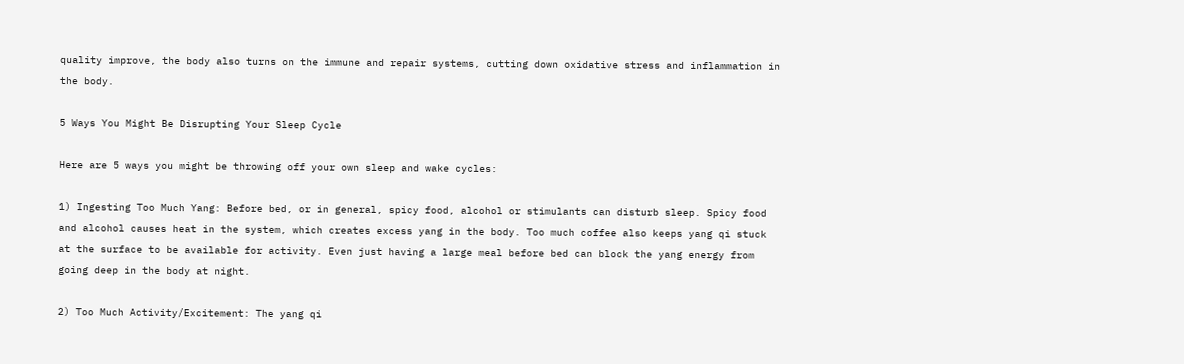quality improve, the body also turns on the immune and repair systems, cutting down oxidative stress and inflammation in the body.

5 Ways You Might Be Disrupting Your Sleep Cycle

Here are 5 ways you might be throwing off your own sleep and wake cycles:

1) Ingesting Too Much Yang: Before bed, or in general, spicy food, alcohol or stimulants can disturb sleep. Spicy food and alcohol causes heat in the system, which creates excess yang in the body. Too much coffee also keeps yang qi stuck at the surface to be available for activity. Even just having a large meal before bed can block the yang energy from going deep in the body at night.

2) Too Much Activity/Excitement: The yang qi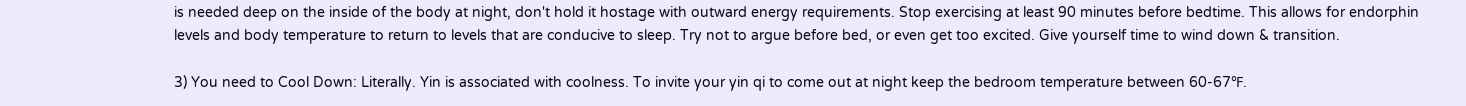is needed deep on the inside of the body at night, don't hold it hostage with outward energy requirements. Stop exercising at least 90 minutes before bedtime. This allows for endorphin levels and body temperature to return to levels that are conducive to sleep. Try not to argue before bed, or even get too excited. Give yourself time to wind down & transition.

3) You need to Cool Down: Literally. Yin is associated with coolness. To invite your yin qi to come out at night keep the bedroom temperature between 60-67℉.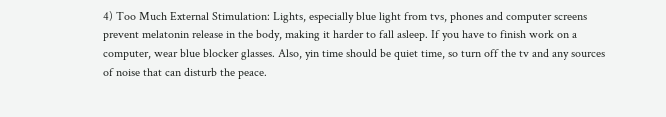4) Too Much External Stimulation: Lights, especially blue light from tvs, phones and computer screens prevent melatonin release in the body, making it harder to fall asleep. If you have to finish work on a computer, wear blue blocker glasses. Also, yin time should be quiet time, so turn off the tv and any sources of noise that can disturb the peace.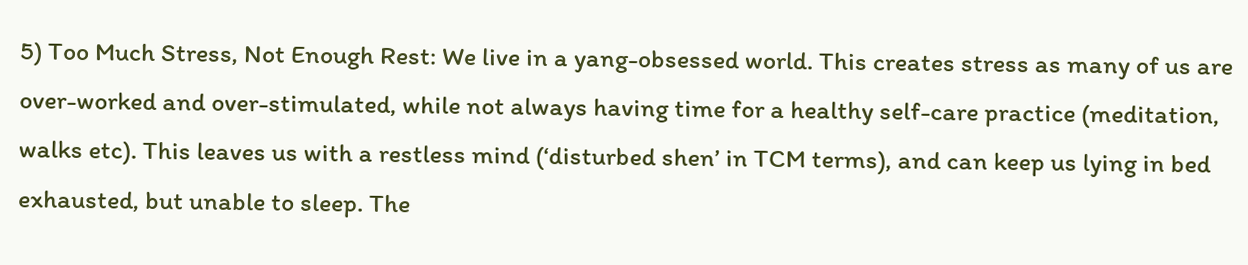5) Too Much Stress, Not Enough Rest: We live in a yang-obsessed world. This creates stress as many of us are over-worked and over-stimulated, while not always having time for a healthy self-care practice (meditation, walks etc). This leaves us with a restless mind (‘disturbed shen’ in TCM terms), and can keep us lying in bed exhausted, but unable to sleep. The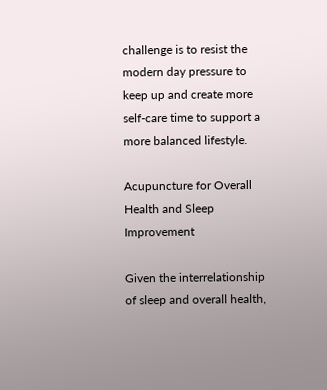challenge is to resist the modern day pressure to keep up and create more self-care time to support a more balanced lifestyle.

Acupuncture for Overall Health and Sleep Improvement

Given the interrelationship of sleep and overall health,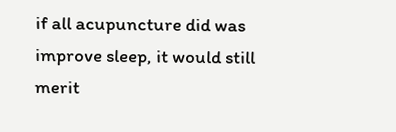if all acupuncture did was improve sleep, it would still merit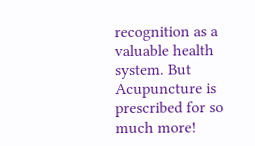recognition as a valuable health system. But Acupuncture is prescribed for so much more!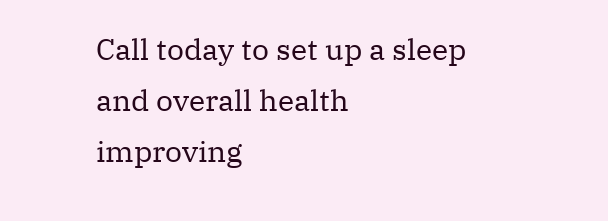Call today to set up a sleep and overall health improving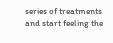series of treatments and start feeling the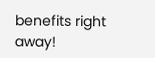benefits right away!